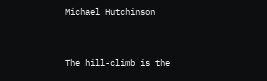Michael Hutchinson


The hill-climb is the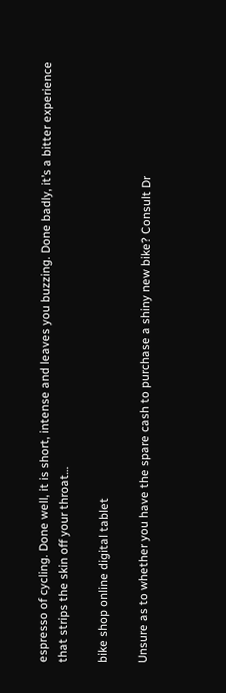espresso of cycling. Done well, it is short, intense and leaves you buzzing. Done badly, it’s a bitter experience that strips the skin off your throat…

bike shop online digital tablet

Unsure as to whether you have the spare cash to purchase a shiny new bike? Consult Dr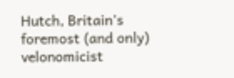Hutch, Britain’s foremost (and only) velonomicist